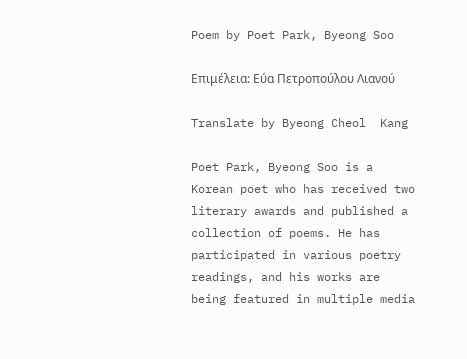Poem by Poet Park, Byeong Soo

Επιμέλεια: Εύα Πετροπούλου Λιανού

Translate by Byeong Cheol  Kang

Poet Park, Byeong Soo is a Korean poet who has received two literary awards and published a collection of poems. He has participated in various poetry readings, and his works are being featured in multiple media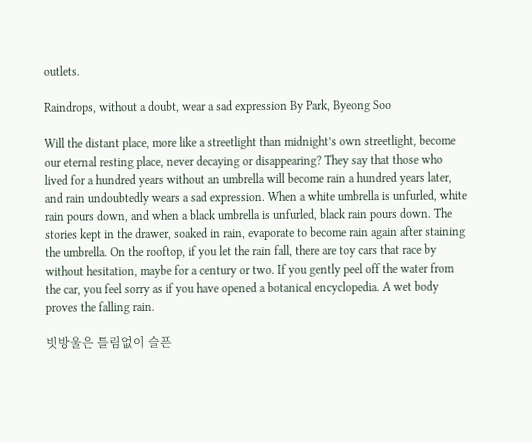outlets.

Raindrops, without a doubt, wear a sad expression By Park, Byeong Soo

Will the distant place, more like a streetlight than midnight’s own streetlight, become our eternal resting place, never decaying or disappearing? They say that those who lived for a hundred years without an umbrella will become rain a hundred years later, and rain undoubtedly wears a sad expression. When a white umbrella is unfurled, white rain pours down, and when a black umbrella is unfurled, black rain pours down. The stories kept in the drawer, soaked in rain, evaporate to become rain again after staining the umbrella. On the rooftop, if you let the rain fall, there are toy cars that race by without hesitation, maybe for a century or two. If you gently peel off the water from the car, you feel sorry as if you have opened a botanical encyclopedia. A wet body proves the falling rain.

빗방울은 틀림없이 슬픈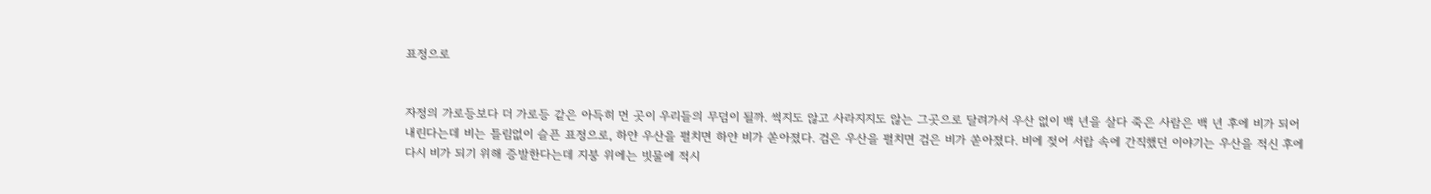표정으로


자정의 가로등보다 더 가로등 같은 아득히 먼 곳이 우리들의 무덤이 될까. 썩지도 않고 사라지지도 않는 그곳으로 달려가서 우산 없이 백 년을 살다 죽은 사람은 백 년 후에 비가 되어 내린다는데 비는 틀림없이 슬픈 표정으로, 하얀 우산을 펼치면 하얀 비가 쏟아졌다. 검은 우산을 펼치면 검은 비가 쏟아졌다. 비에 젖어 서랍 속에 간직했던 이야기는 우산을 적신 후에 다시 비가 되기 위해 증발한다는데 지붕 위에는 빗물에 적시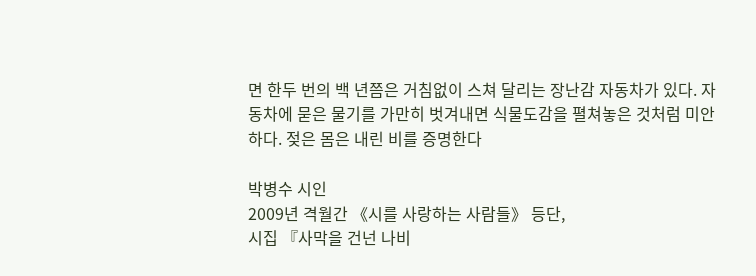면 한두 번의 백 년쯤은 거침없이 스쳐 달리는 장난감 자동차가 있다. 자동차에 묻은 물기를 가만히 벗겨내면 식물도감을 펼쳐놓은 것처럼 미안하다. 젖은 몸은 내린 비를 증명한다

박병수 시인
2009년 격월간 《시를 사랑하는 사람들》 등단,
시집 『사막을 건넌 나비